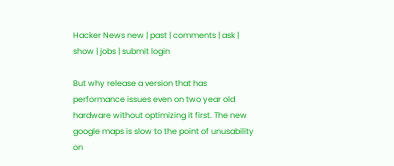Hacker News new | past | comments | ask | show | jobs | submit login

But why release a version that has performance issues even on two year old hardware without optimizing it first. The new google maps is slow to the point of unusability on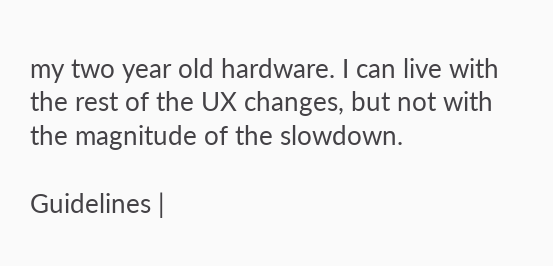my two year old hardware. I can live with the rest of the UX changes, but not with the magnitude of the slowdown.

Guidelines |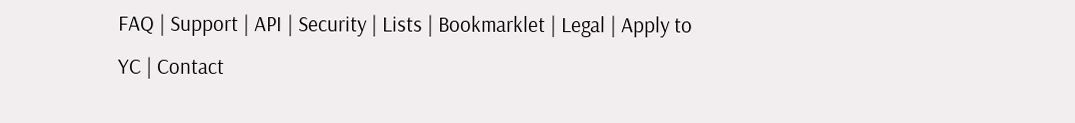FAQ | Support | API | Security | Lists | Bookmarklet | Legal | Apply to YC | Contact